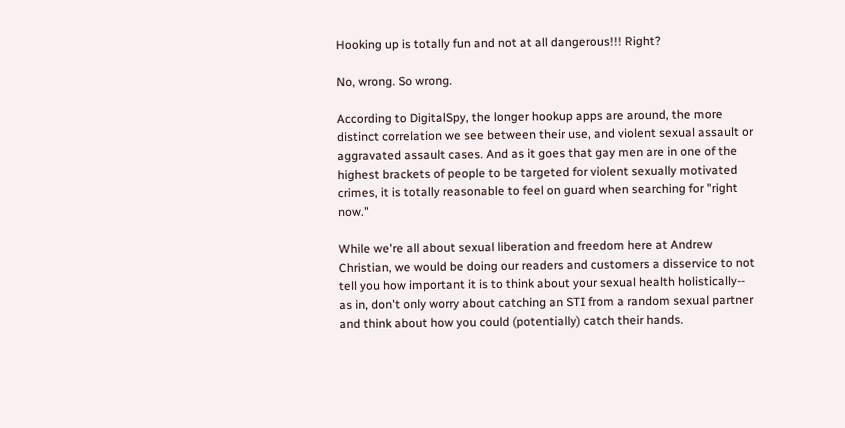Hooking up is totally fun and not at all dangerous!!! Right?

No, wrong. So wrong.

According to DigitalSpy, the longer hookup apps are around, the more distinct correlation we see between their use, and violent sexual assault or aggravated assault cases. And as it goes that gay men are in one of the highest brackets of people to be targeted for violent sexually motivated crimes, it is totally reasonable to feel on guard when searching for "right now."

While we're all about sexual liberation and freedom here at Andrew Christian, we would be doing our readers and customers a disservice to not tell you how important it is to think about your sexual health holistically-- as in, don't only worry about catching an STI from a random sexual partner and think about how you could (potentially) catch their hands.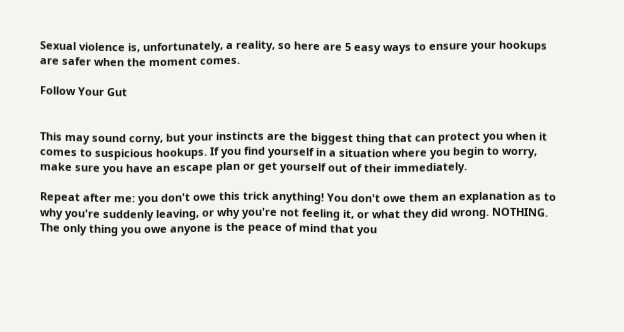Sexual violence is, unfortunately, a reality, so here are 5 easy ways to ensure your hookups are safer when the moment comes.

Follow Your Gut


This may sound corny, but your instincts are the biggest thing that can protect you when it comes to suspicious hookups. If you find yourself in a situation where you begin to worry, make sure you have an escape plan or get yourself out of their immediately.

Repeat after me: you don't owe this trick anything! You don't owe them an explanation as to why you're suddenly leaving, or why you're not feeling it, or what they did wrong. NOTHING. The only thing you owe anyone is the peace of mind that you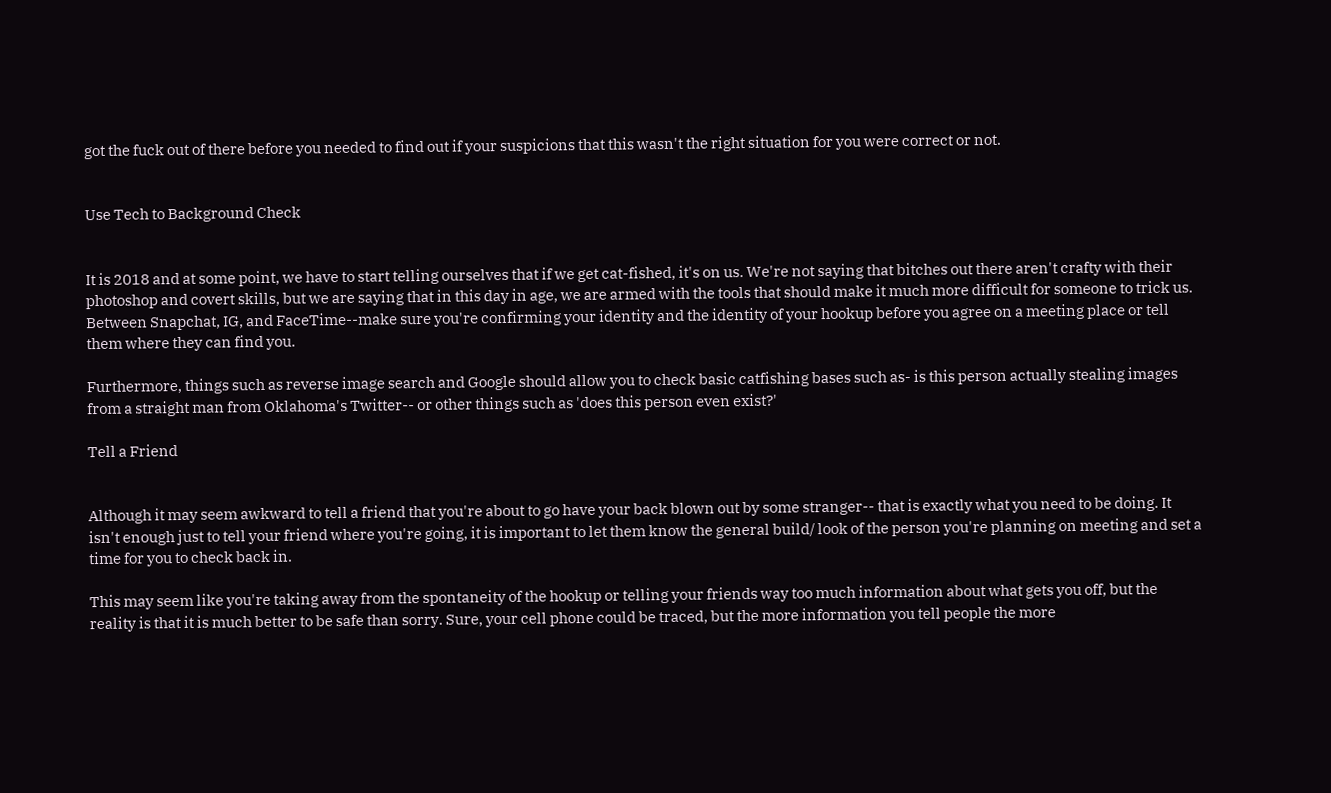got the fuck out of there before you needed to find out if your suspicions that this wasn't the right situation for you were correct or not.


Use Tech to Background Check


It is 2018 and at some point, we have to start telling ourselves that if we get cat-fished, it's on us. We're not saying that bitches out there aren't crafty with their photoshop and covert skills, but we are saying that in this day in age, we are armed with the tools that should make it much more difficult for someone to trick us. Between Snapchat, IG, and FaceTime--make sure you're confirming your identity and the identity of your hookup before you agree on a meeting place or tell them where they can find you.

Furthermore, things such as reverse image search and Google should allow you to check basic catfishing bases such as- is this person actually stealing images from a straight man from Oklahoma's Twitter-- or other things such as 'does this person even exist?'

Tell a Friend


Although it may seem awkward to tell a friend that you're about to go have your back blown out by some stranger-- that is exactly what you need to be doing. It isn't enough just to tell your friend where you're going, it is important to let them know the general build/ look of the person you're planning on meeting and set a time for you to check back in.

This may seem like you're taking away from the spontaneity of the hookup or telling your friends way too much information about what gets you off, but the reality is that it is much better to be safe than sorry. Sure, your cell phone could be traced, but the more information you tell people the more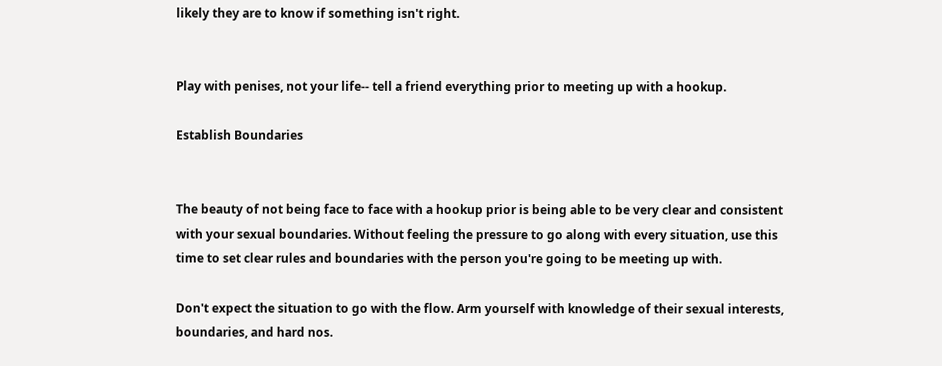likely they are to know if something isn't right.


Play with penises, not your life-- tell a friend everything prior to meeting up with a hookup.

Establish Boundaries


The beauty of not being face to face with a hookup prior is being able to be very clear and consistent with your sexual boundaries. Without feeling the pressure to go along with every situation, use this time to set clear rules and boundaries with the person you're going to be meeting up with.

Don't expect the situation to go with the flow. Arm yourself with knowledge of their sexual interests, boundaries, and hard nos.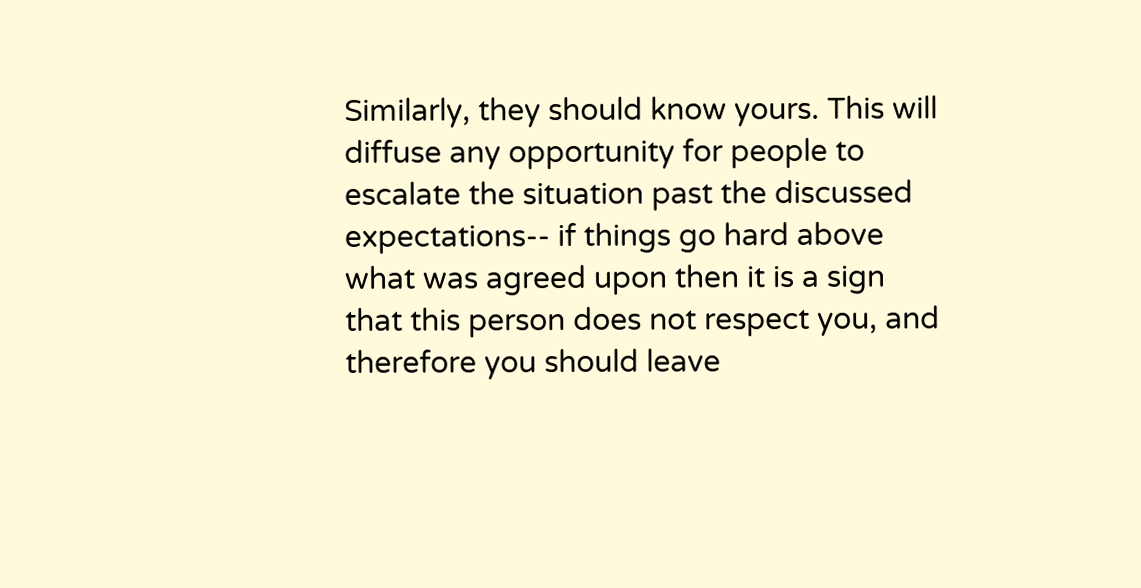Similarly, they should know yours. This will diffuse any opportunity for people to escalate the situation past the discussed expectations-- if things go hard above what was agreed upon then it is a sign that this person does not respect you, and therefore you should leave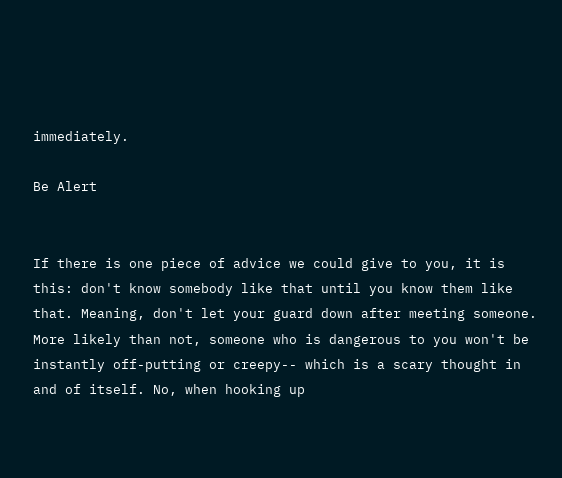immediately.

Be Alert


If there is one piece of advice we could give to you, it is this: don't know somebody like that until you know them like that. Meaning, don't let your guard down after meeting someone. More likely than not, someone who is dangerous to you won't be instantly off-putting or creepy-- which is a scary thought in and of itself. No, when hooking up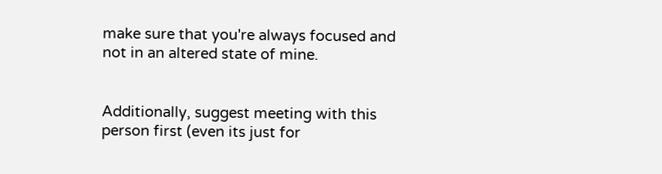make sure that you're always focused and not in an altered state of mine.


Additionally, suggest meeting with this person first (even its just for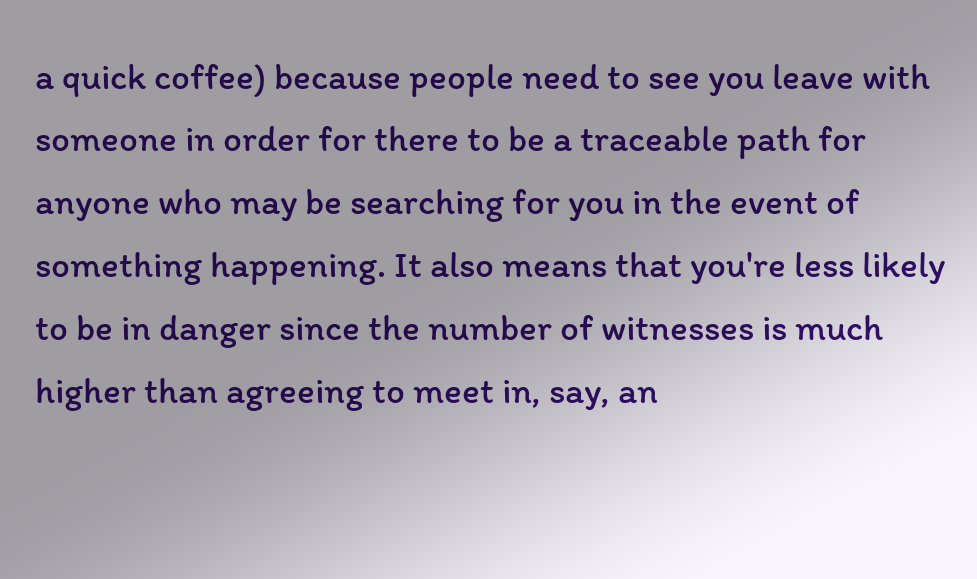a quick coffee) because people need to see you leave with someone in order for there to be a traceable path for anyone who may be searching for you in the event of something happening. It also means that you're less likely to be in danger since the number of witnesses is much higher than agreeing to meet in, say, an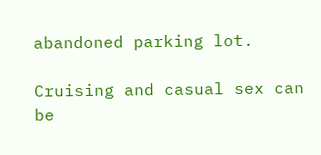abandoned parking lot.

Cruising and casual sex can be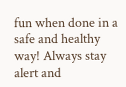fun when done in a safe and healthy way! Always stay alert and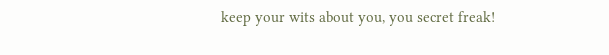keep your wits about you, you secret freak!